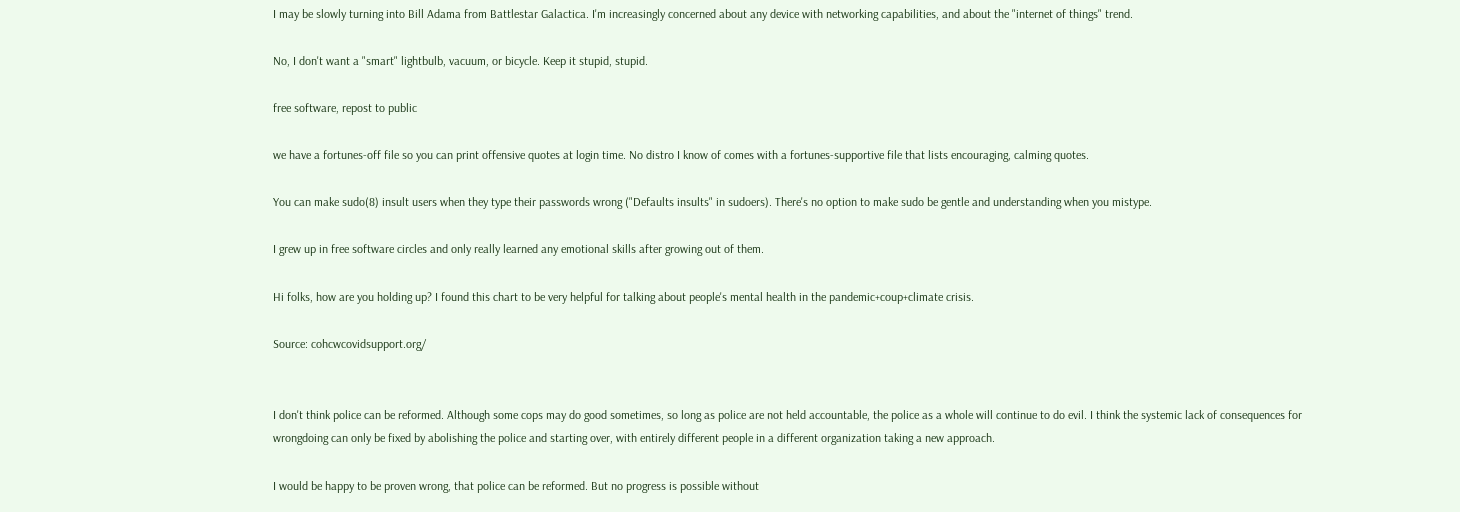I may be slowly turning into Bill Adama from Battlestar Galactica. I'm increasingly concerned about any device with networking capabilities, and about the "internet of things" trend.

No, I don't want a "smart" lightbulb, vacuum, or bicycle. Keep it stupid, stupid.

free software, repost to public

we have a fortunes-off file so you can print offensive quotes at login time. No distro I know of comes with a fortunes-supportive file that lists encouraging, calming quotes.

You can make sudo(8) insult users when they type their passwords wrong ("Defaults insults" in sudoers). There's no option to make sudo be gentle and understanding when you mistype.

I grew up in free software circles and only really learned any emotional skills after growing out of them.

Hi folks, how are you holding up? I found this chart to be very helpful for talking about people's mental health in the pandemic+coup+climate crisis.

Source: cohcwcovidsupport.org/


I don't think police can be reformed. Although some cops may do good sometimes, so long as police are not held accountable, the police as a whole will continue to do evil. I think the systemic lack of consequences for wrongdoing can only be fixed by abolishing the police and starting over, with entirely different people in a different organization taking a new approach.

I would be happy to be proven wrong, that police can be reformed. But no progress is possible without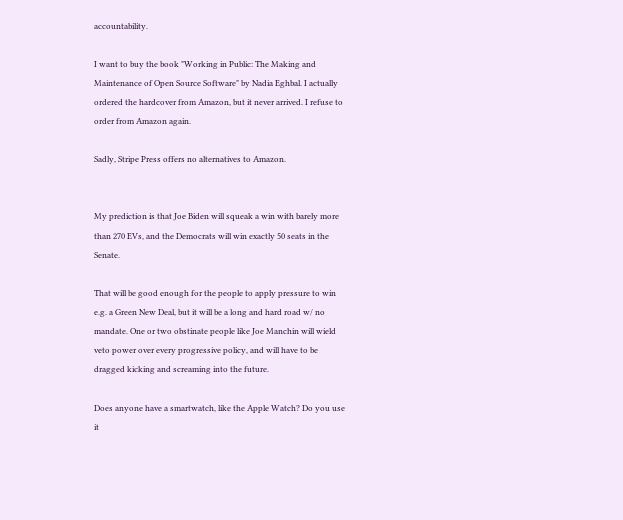accountability.

I want to buy the book "Working in Public: The Making and Maintenance of Open Source Software" by Nadia Eghbal. I actually ordered the hardcover from Amazon, but it never arrived. I refuse to order from Amazon again.

Sadly, Stripe Press offers no alternatives to Amazon.


My prediction is that Joe Biden will squeak a win with barely more than 270 EVs, and the Democrats will win exactly 50 seats in the Senate.

That will be good enough for the people to apply pressure to win e.g. a Green New Deal, but it will be a long and hard road w/ no mandate. One or two obstinate people like Joe Manchin will wield veto power over every progressive policy, and will have to be dragged kicking and screaming into the future.

Does anyone have a smartwatch, like the Apple Watch? Do you use it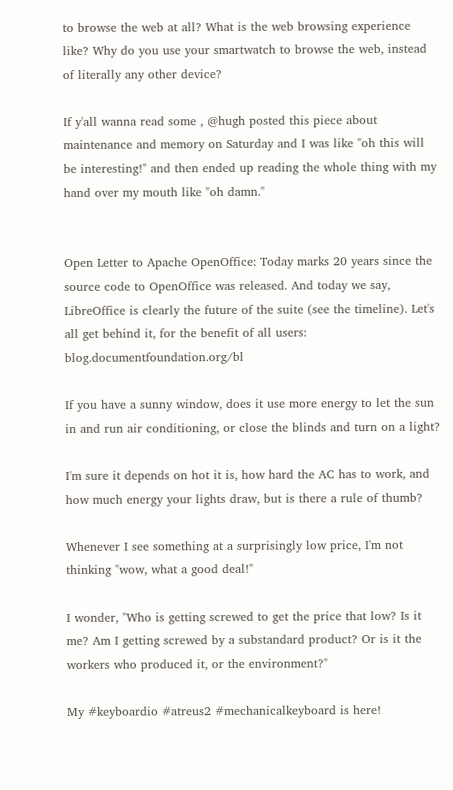to browse the web at all? What is the web browsing experience like? Why do you use your smartwatch to browse the web, instead of literally any other device?

If y'all wanna read some , @hugh posted this piece about maintenance and memory on Saturday and I was like "oh this will be interesting!" and then ended up reading the whole thing with my hand over my mouth like "oh damn."


Open Letter to Apache OpenOffice: Today marks 20 years since the source code to OpenOffice was released. And today we say, LibreOffice is clearly the future of the suite (see the timeline). Let's all get behind it, for the benefit of all users: blog.documentfoundation.org/bl

If you have a sunny window, does it use more energy to let the sun in and run air conditioning, or close the blinds and turn on a light?

I'm sure it depends on hot it is, how hard the AC has to work, and how much energy your lights draw, but is there a rule of thumb?

Whenever I see something at a surprisingly low price, I'm not thinking "wow, what a good deal!"

I wonder, "Who is getting screwed to get the price that low? Is it me? Am I getting screwed by a substandard product? Or is it the workers who produced it, or the environment?"

My #keyboardio #atreus2 #mechanicalkeyboard is here!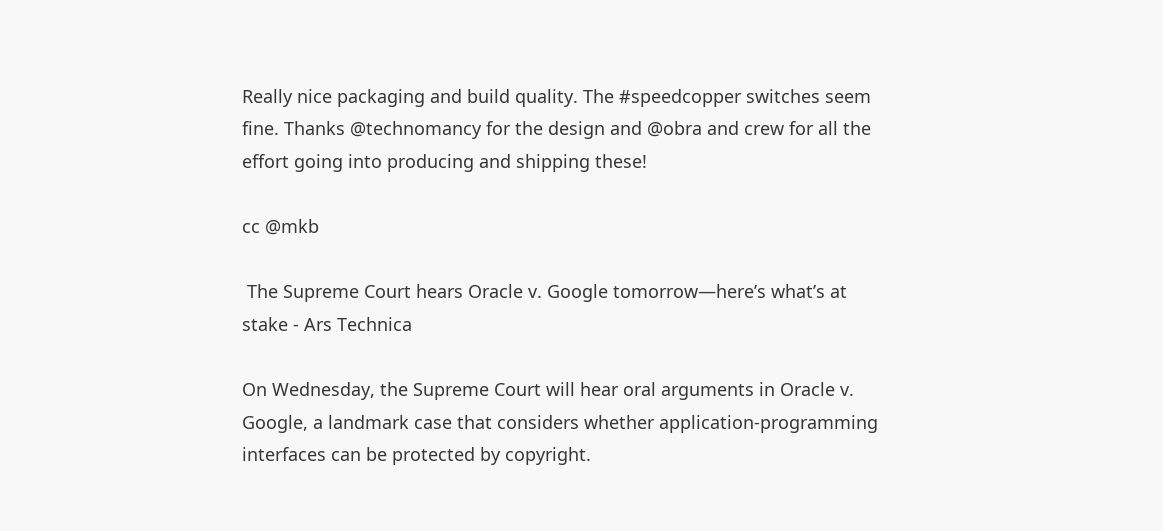Really nice packaging and build quality. The #speedcopper switches seem fine. Thanks @technomancy for the design and @obra and crew for all the effort going into producing and shipping these!

cc @mkb

 The Supreme Court hears Oracle v. Google tomorrow—here’s what’s at stake - Ars Technica

On Wednesday, the Supreme Court will hear oral arguments in Oracle v. Google, a landmark case that considers whether application-programming interfaces can be protected by copyright.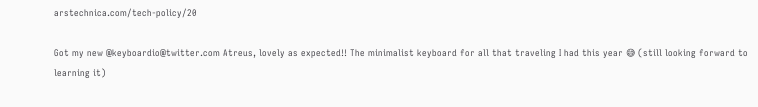arstechnica.com/tech-policy/20

Got my new @keyboardio@twitter.com Atreus, lovely as expected!! The minimalist keyboard for all that traveling I had this year 😅 (still looking forward to learning it)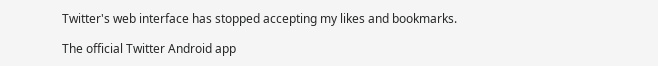Twitter's web interface has stopped accepting my likes and bookmarks.

The official Twitter Android app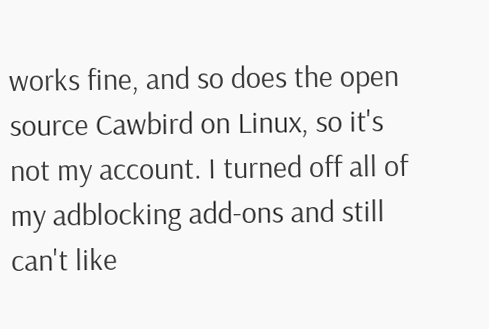works fine, and so does the open source Cawbird on Linux, so it's not my account. I turned off all of my adblocking add-ons and still can't like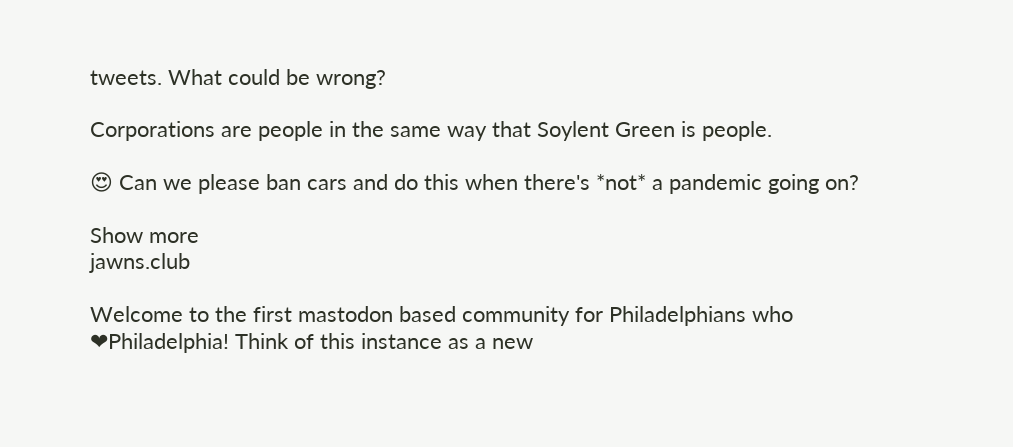tweets. What could be wrong?

Corporations are people in the same way that Soylent Green is people.

😍 Can we please ban cars and do this when there's *not* a pandemic going on?

Show more
jawns.club

Welcome to the first mastodon based community for Philadelphians who ❤Philadelphia! Think of this instance as a new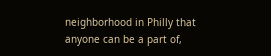neighborhood in Philly that anyone can be a part of,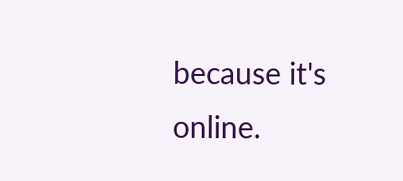because it's online.